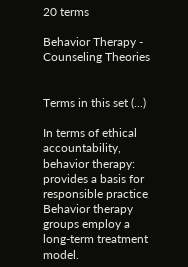20 terms

Behavior Therapy - Counseling Theories


Terms in this set (...)

In terms of ethical accountability, behavior therapy:
provides a basis for responsible practice
Behavior therapy groups employ a long-term treatment model.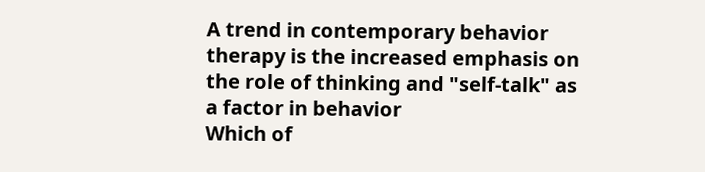A trend in contemporary behavior therapy is the increased emphasis on the role of thinking and "self-talk" as a factor in behavior
Which of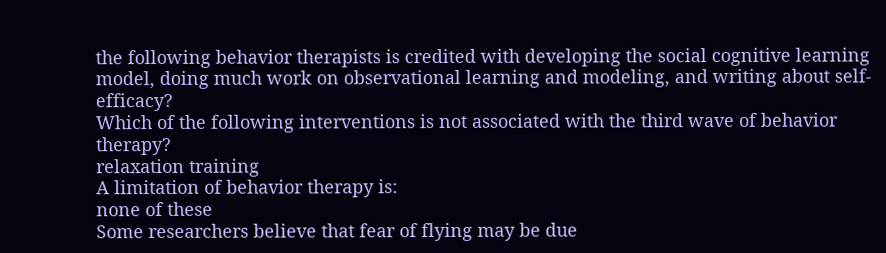the following behavior therapists is credited with developing the social cognitive learning model, doing much work on observational learning and modeling, and writing about self-efficacy?
Which of the following interventions is not associated with the third wave of behavior therapy?
relaxation training
A limitation of behavior therapy is:
none of these
Some researchers believe that fear of flying may be due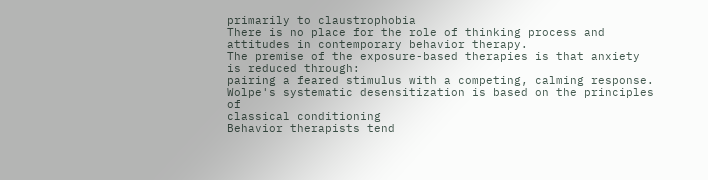primarily to claustrophobia
There is no place for the role of thinking process and attitudes in contemporary behavior therapy.
The premise of the exposure-based therapies is that anxiety is reduced through:
pairing a feared stimulus with a competing, calming response.
Wolpe's systematic desensitization is based on the principles of
classical conditioning
Behavior therapists tend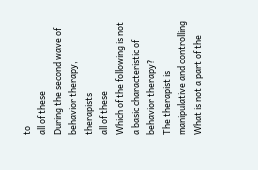to
all of these
During the second wave of behavior therapy, therapists
all of these
Which of the following is not a basic characteristic of behavior therapy?
The therapist is manipulative and controlling
What is not a part of the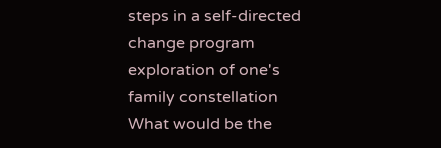steps in a self-directed change program
exploration of one's family constellation
What would be the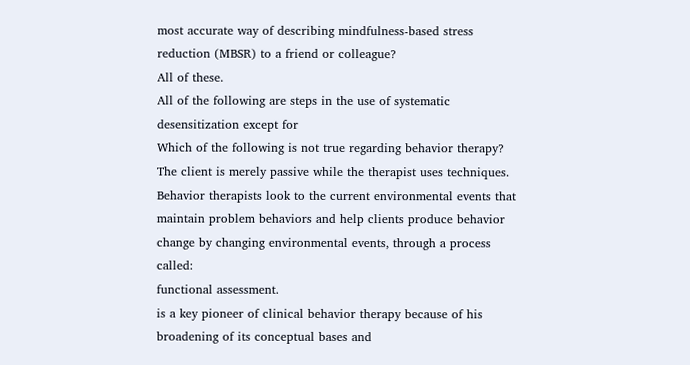most accurate way of describing mindfulness-based stress reduction (MBSR) to a friend or colleague?
All of these.
All of the following are steps in the use of systematic desensitization except for
Which of the following is not true regarding behavior therapy?
The client is merely passive while the therapist uses techniques.
Behavior therapists look to the current environmental events that maintain problem behaviors and help clients produce behavior change by changing environmental events, through a process called:
functional assessment.
is a key pioneer of clinical behavior therapy because of his broadening of its conceptual bases and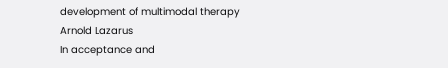development of multimodal therapy
Arnold Lazarus
In acceptance and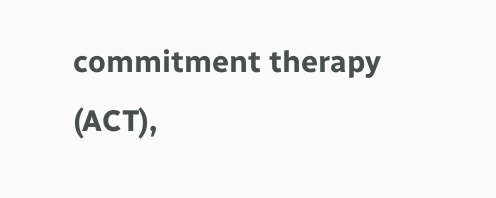commitment therapy (ACT),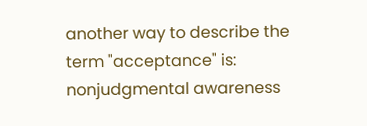another way to describe the term "acceptance" is:
nonjudgmental awareness